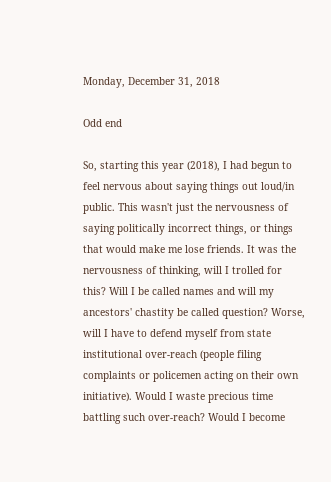Monday, December 31, 2018

Odd end

So, starting this year (2018), I had begun to feel nervous about saying things out loud/in public. This wasn't just the nervousness of saying politically incorrect things, or things that would make me lose friends. It was the nervousness of thinking, will I trolled for this? Will I be called names and will my ancestors' chastity be called question? Worse, will I have to defend myself from state institutional over-reach (people filing complaints or policemen acting on their own initiative). Would I waste precious time battling such over-reach? Would I become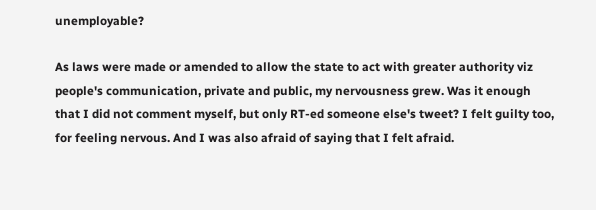unemployable?

As laws were made or amended to allow the state to act with greater authority viz people's communication, private and public, my nervousness grew. Was it enough that I did not comment myself, but only RT-ed someone else's tweet? I felt guilty too, for feeling nervous. And I was also afraid of saying that I felt afraid.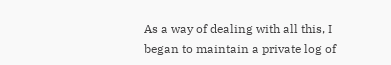As a way of dealing with all this, I began to maintain a private log of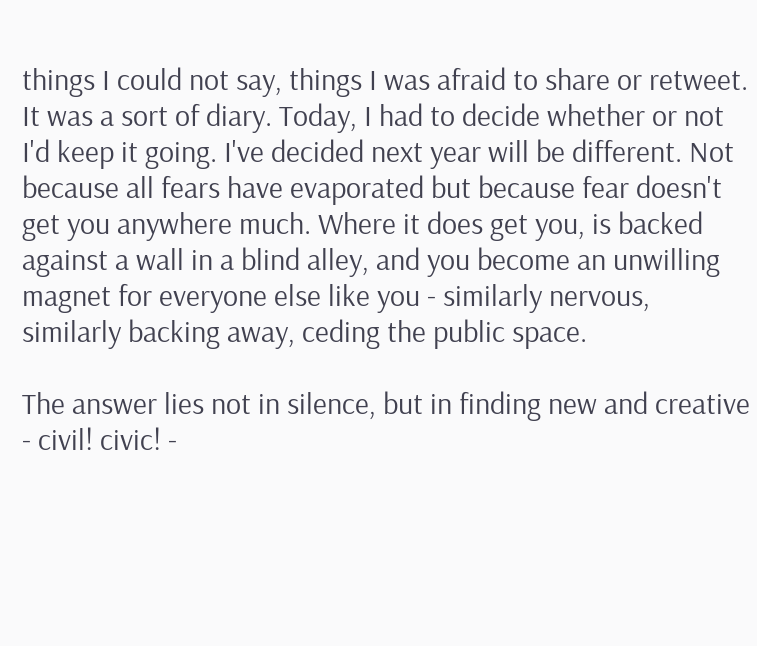things I could not say, things I was afraid to share or retweet. It was a sort of diary. Today, I had to decide whether or not I'd keep it going. I've decided next year will be different. Not because all fears have evaporated but because fear doesn't get you anywhere much. Where it does get you, is backed against a wall in a blind alley, and you become an unwilling magnet for everyone else like you - similarly nervous, similarly backing away, ceding the public space.

The answer lies not in silence, but in finding new and creative - civil! civic! -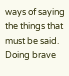ways of saying the things that must be said. Doing brave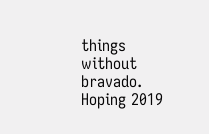things without bravado. Hoping 2019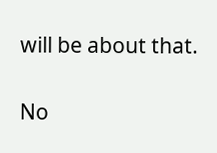will be about that.

No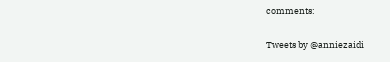comments:

Tweets by @anniezaidi